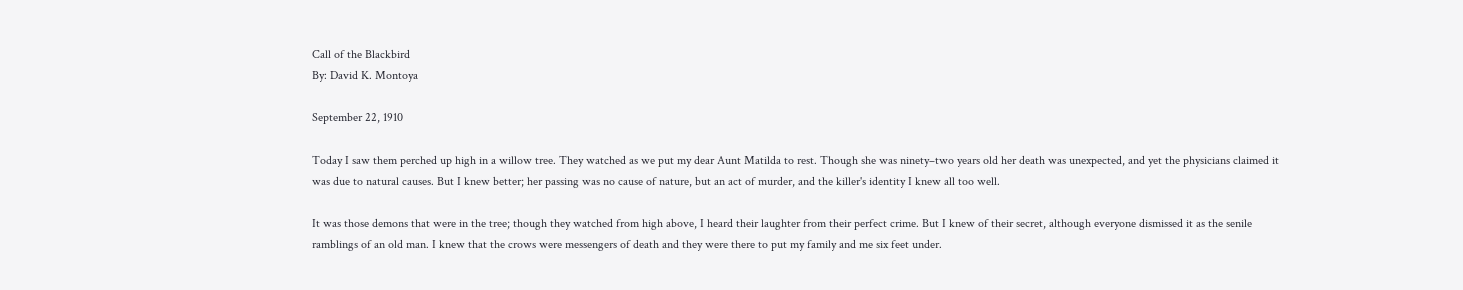Call of the Blackbird
By: David K. Montoya

September 22, 1910

Today I saw them perched up high in a willow tree. They watched as we put my dear Aunt Matilda to rest. Though she was ninety–two years old her death was unexpected, and yet the physicians claimed it was due to natural causes. But I knew better; her passing was no cause of nature, but an act of murder, and the killer's identity I knew all too well.

It was those demons that were in the tree; though they watched from high above, I heard their laughter from their perfect crime. But I knew of their secret, although everyone dismissed it as the senile ramblings of an old man. I knew that the crows were messengers of death and they were there to put my family and me six feet under.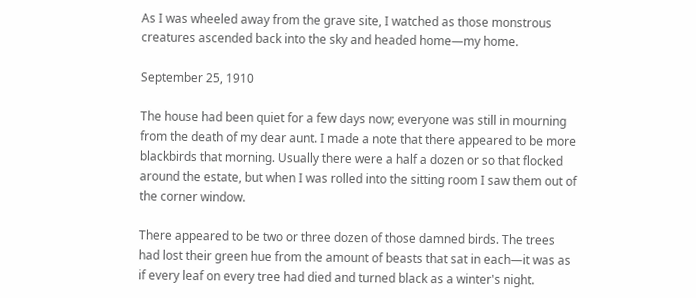As I was wheeled away from the grave site, I watched as those monstrous creatures ascended back into the sky and headed home—my home.

September 25, 1910

The house had been quiet for a few days now; everyone was still in mourning from the death of my dear aunt. I made a note that there appeared to be more blackbirds that morning. Usually there were a half a dozen or so that flocked around the estate, but when I was rolled into the sitting room I saw them out of the corner window.

There appeared to be two or three dozen of those damned birds. The trees had lost their green hue from the amount of beasts that sat in each—it was as if every leaf on every tree had died and turned black as a winter's night.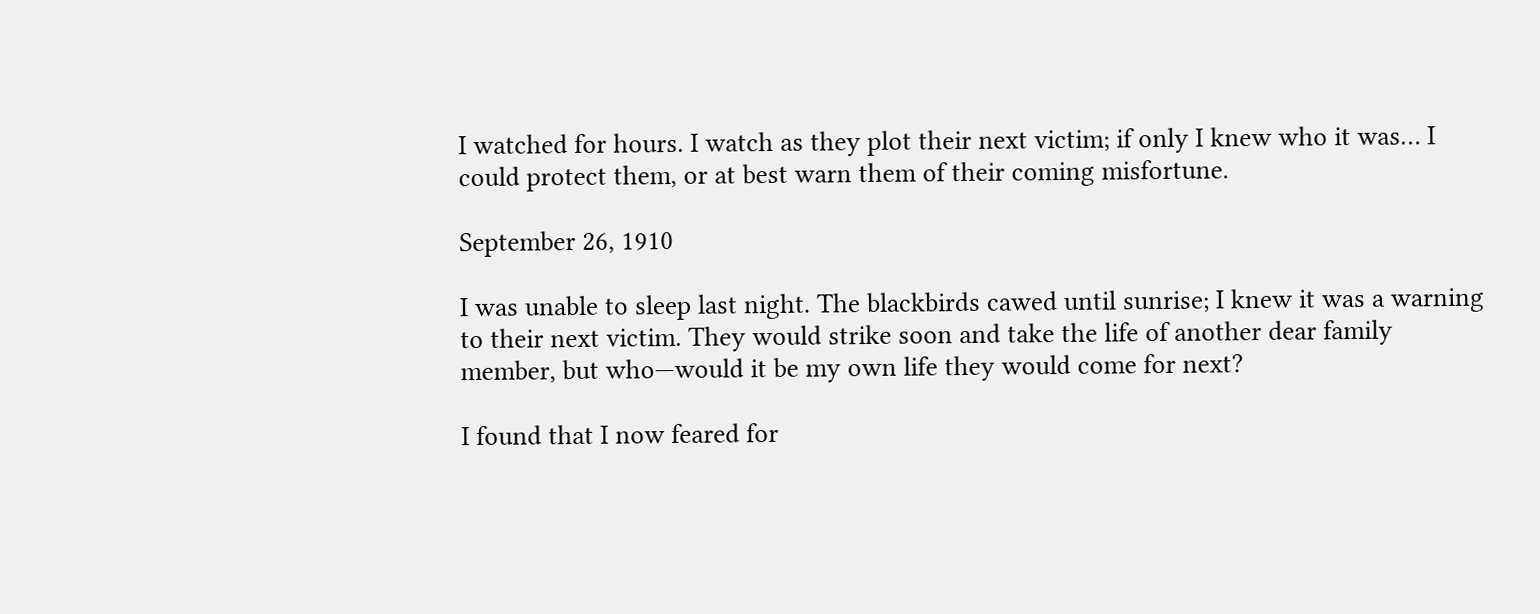I watched for hours. I watch as they plot their next victim; if only I knew who it was… I could protect them, or at best warn them of their coming misfortune.

September 26, 1910

I was unable to sleep last night. The blackbirds cawed until sunrise; I knew it was a warning to their next victim. They would strike soon and take the life of another dear family member, but who—would it be my own life they would come for next?

I found that I now feared for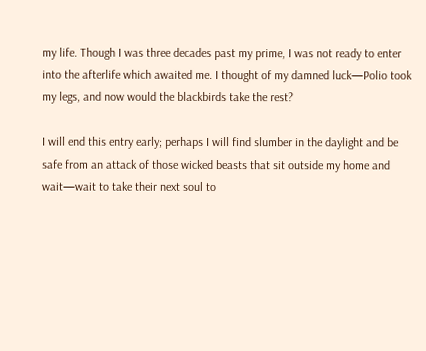my life. Though I was three decades past my prime, I was not ready to enter into the afterlife which awaited me. I thought of my damned luck—Polio took my legs, and now would the blackbirds take the rest?

I will end this entry early; perhaps I will find slumber in the daylight and be safe from an attack of those wicked beasts that sit outside my home and wait—wait to take their next soul to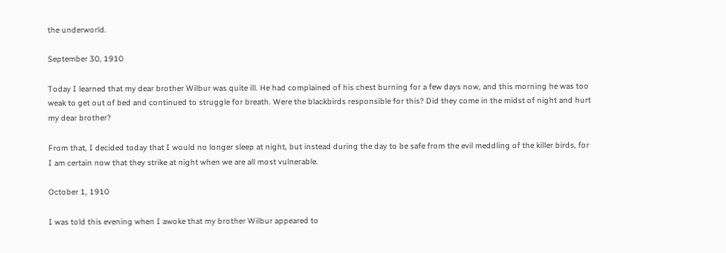the underworld.

September 30, 1910

Today I learned that my dear brother Wilbur was quite ill. He had complained of his chest burning for a few days now, and this morning he was too weak to get out of bed and continued to struggle for breath. Were the blackbirds responsible for this? Did they come in the midst of night and hurt my dear brother?

From that, I decided today that I would no longer sleep at night, but instead during the day to be safe from the evil meddling of the killer birds, for I am certain now that they strike at night when we are all most vulnerable.

October 1, 1910

I was told this evening when I awoke that my brother Wilbur appeared to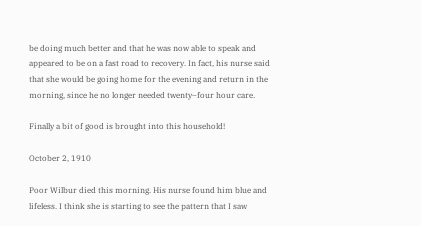be doing much better and that he was now able to speak and appeared to be on a fast road to recovery. In fact, his nurse said that she would be going home for the evening and return in the morning, since he no longer needed twenty–four hour care.

Finally a bit of good is brought into this household!

October 2, 1910

Poor Wilbur died this morning. His nurse found him blue and lifeless. I think she is starting to see the pattern that I saw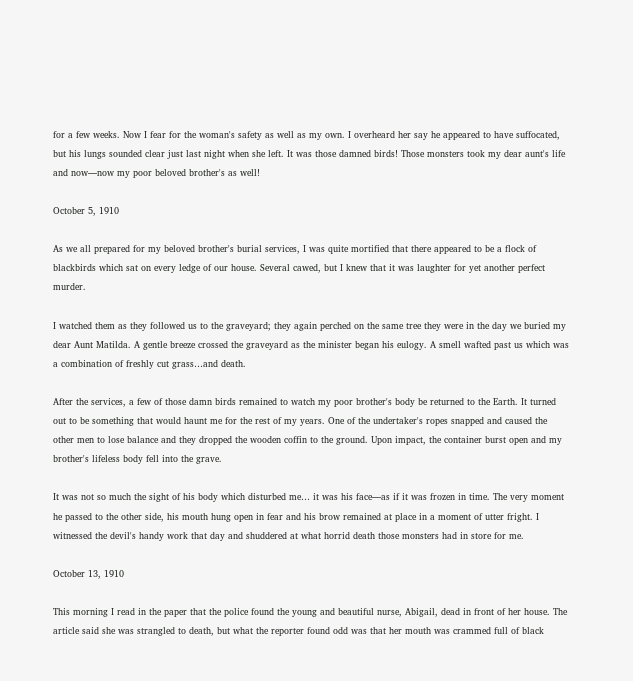for a few weeks. Now I fear for the woman's safety as well as my own. I overheard her say he appeared to have suffocated, but his lungs sounded clear just last night when she left. It was those damned birds! Those monsters took my dear aunt's life and now—now my poor beloved brother's as well!

October 5, 1910

As we all prepared for my beloved brother's burial services, I was quite mortified that there appeared to be a flock of blackbirds which sat on every ledge of our house. Several cawed, but I knew that it was laughter for yet another perfect murder.

I watched them as they followed us to the graveyard; they again perched on the same tree they were in the day we buried my dear Aunt Matilda. A gentle breeze crossed the graveyard as the minister began his eulogy. A smell wafted past us which was a combination of freshly cut grass…and death.

After the services, a few of those damn birds remained to watch my poor brother's body be returned to the Earth. It turned out to be something that would haunt me for the rest of my years. One of the undertaker's ropes snapped and caused the other men to lose balance and they dropped the wooden coffin to the ground. Upon impact, the container burst open and my brother's lifeless body fell into the grave.

It was not so much the sight of his body which disturbed me… it was his face—as if it was frozen in time. The very moment he passed to the other side, his mouth hung open in fear and his brow remained at place in a moment of utter fright. I witnessed the devil's handy work that day and shuddered at what horrid death those monsters had in store for me.

October 13, 1910

This morning I read in the paper that the police found the young and beautiful nurse, Abigail, dead in front of her house. The article said she was strangled to death, but what the reporter found odd was that her mouth was crammed full of black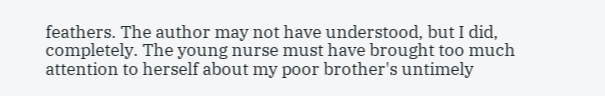feathers. The author may not have understood, but I did, completely. The young nurse must have brought too much attention to herself about my poor brother's untimely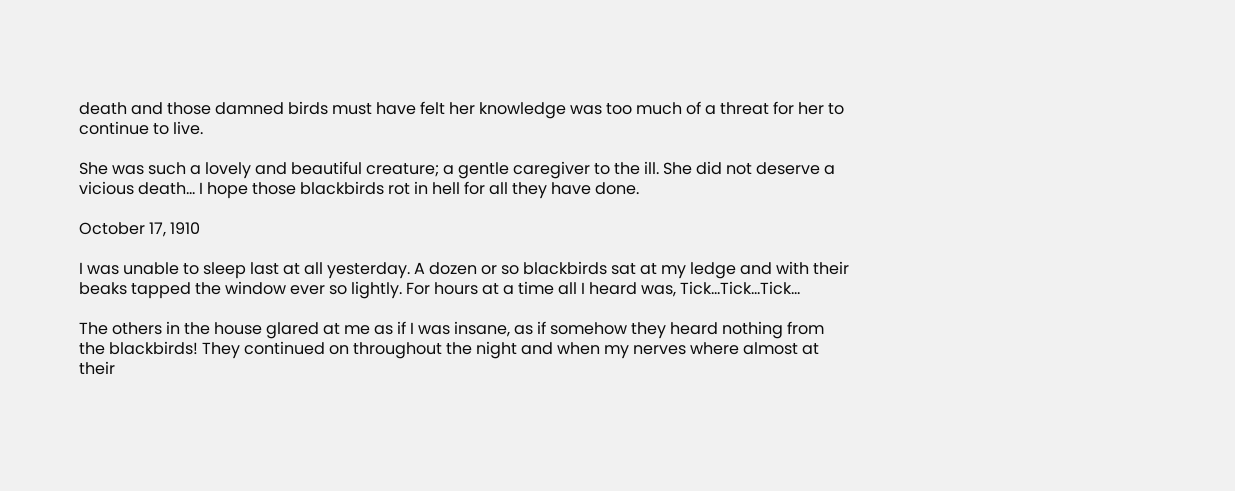death and those damned birds must have felt her knowledge was too much of a threat for her to continue to live.

She was such a lovely and beautiful creature; a gentle caregiver to the ill. She did not deserve a vicious death… I hope those blackbirds rot in hell for all they have done.

October 17, 1910

I was unable to sleep last at all yesterday. A dozen or so blackbirds sat at my ledge and with their beaks tapped the window ever so lightly. For hours at a time all I heard was, Tick…Tick…Tick…

The others in the house glared at me as if I was insane, as if somehow they heard nothing from the blackbirds! They continued on throughout the night and when my nerves where almost at their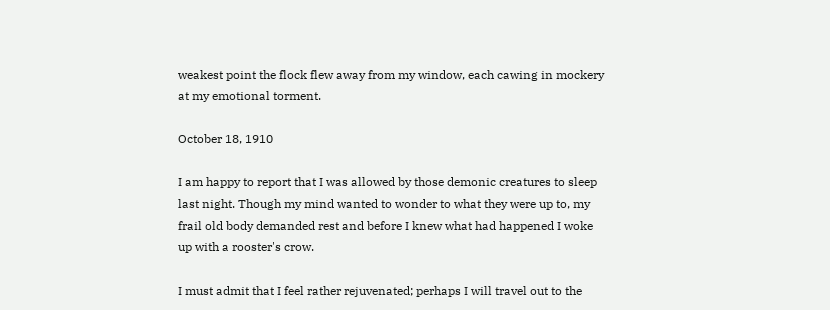weakest point the flock flew away from my window, each cawing in mockery at my emotional torment.

October 18, 1910

I am happy to report that I was allowed by those demonic creatures to sleep last night. Though my mind wanted to wonder to what they were up to, my frail old body demanded rest and before I knew what had happened I woke up with a rooster's crow.

I must admit that I feel rather rejuvenated; perhaps I will travel out to the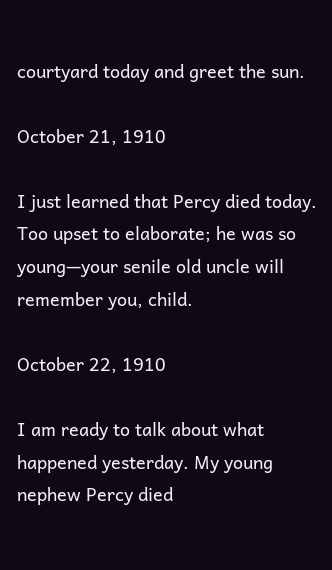courtyard today and greet the sun.

October 21, 1910

I just learned that Percy died today. Too upset to elaborate; he was so young—your senile old uncle will remember you, child.

October 22, 1910

I am ready to talk about what happened yesterday. My young nephew Percy died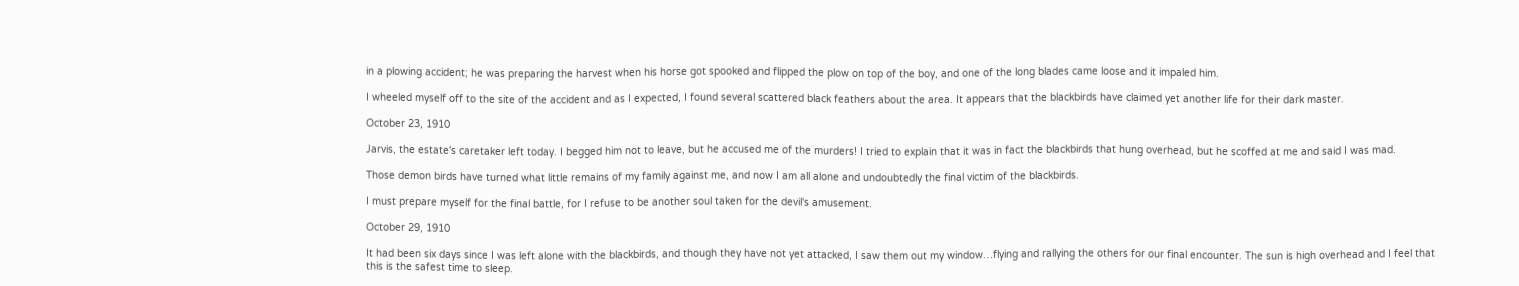in a plowing accident; he was preparing the harvest when his horse got spooked and flipped the plow on top of the boy, and one of the long blades came loose and it impaled him.

I wheeled myself off to the site of the accident and as I expected, I found several scattered black feathers about the area. It appears that the blackbirds have claimed yet another life for their dark master.

October 23, 1910

Jarvis, the estate's caretaker left today. I begged him not to leave, but he accused me of the murders! I tried to explain that it was in fact the blackbirds that hung overhead, but he scoffed at me and said I was mad.

Those demon birds have turned what little remains of my family against me, and now I am all alone and undoubtedly the final victim of the blackbirds.

I must prepare myself for the final battle, for I refuse to be another soul taken for the devil's amusement.

October 29, 1910

It had been six days since I was left alone with the blackbirds, and though they have not yet attacked, I saw them out my window…flying and rallying the others for our final encounter. The sun is high overhead and I feel that this is the safest time to sleep.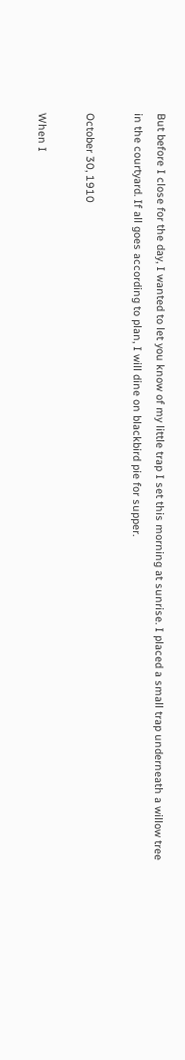But before I close for the day, I wanted to let you know of my little trap I set this morning at sunrise. I placed a small trap underneath a willow tree in the courtyard. If all goes according to plan, I will dine on blackbird pie for supper.

October 30, 1910

When I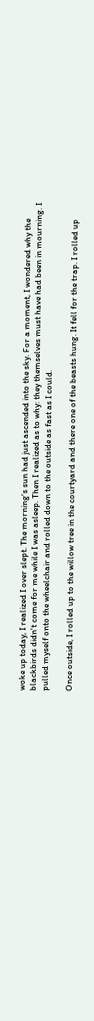woke up today, I realized I over slept. The morning's sun had just ascended into the sky. For a moment, I wondered why the blackbirds didn't come for me while I was asleep. Then I realized as to why: they themselves must have had been in mourning. I pulled myself onto the wheelchair and rolled down to the outside as fast as I could.

Once outside, I rolled up to the willow tree in the courtyard and there one of the beasts hung. It fell for the trap. I rolled up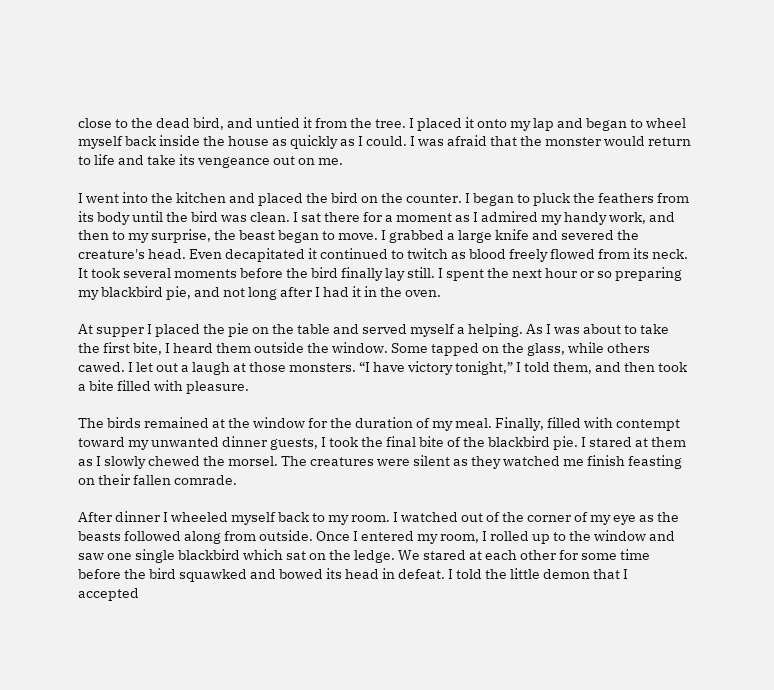close to the dead bird, and untied it from the tree. I placed it onto my lap and began to wheel myself back inside the house as quickly as I could. I was afraid that the monster would return to life and take its vengeance out on me.

I went into the kitchen and placed the bird on the counter. I began to pluck the feathers from its body until the bird was clean. I sat there for a moment as I admired my handy work, and then to my surprise, the beast began to move. I grabbed a large knife and severed the creature's head. Even decapitated it continued to twitch as blood freely flowed from its neck. It took several moments before the bird finally lay still. I spent the next hour or so preparing my blackbird pie, and not long after I had it in the oven.

At supper I placed the pie on the table and served myself a helping. As I was about to take the first bite, I heard them outside the window. Some tapped on the glass, while others cawed. I let out a laugh at those monsters. “I have victory tonight,” I told them, and then took a bite filled with pleasure.

The birds remained at the window for the duration of my meal. Finally, filled with contempt toward my unwanted dinner guests, I took the final bite of the blackbird pie. I stared at them as I slowly chewed the morsel. The creatures were silent as they watched me finish feasting on their fallen comrade.

After dinner I wheeled myself back to my room. I watched out of the corner of my eye as the beasts followed along from outside. Once I entered my room, I rolled up to the window and saw one single blackbird which sat on the ledge. We stared at each other for some time before the bird squawked and bowed its head in defeat. I told the little demon that I accepted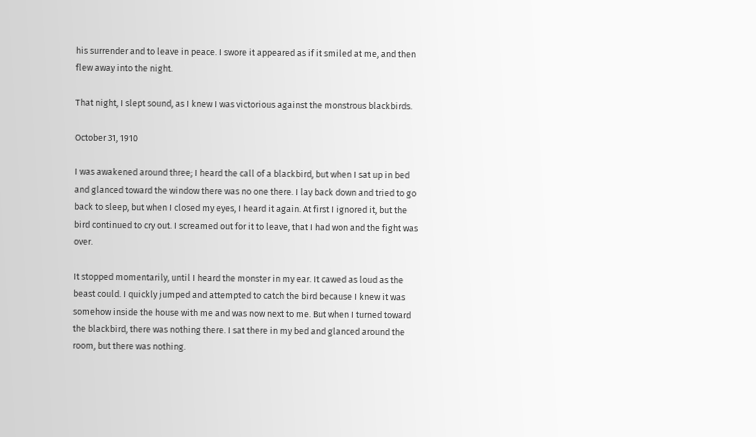his surrender and to leave in peace. I swore it appeared as if it smiled at me, and then flew away into the night.

That night, I slept sound, as I knew I was victorious against the monstrous blackbirds.

October 31, 1910

I was awakened around three; I heard the call of a blackbird, but when I sat up in bed and glanced toward the window there was no one there. I lay back down and tried to go back to sleep, but when I closed my eyes, I heard it again. At first I ignored it, but the bird continued to cry out. I screamed out for it to leave, that I had won and the fight was over.

It stopped momentarily, until I heard the monster in my ear. It cawed as loud as the beast could. I quickly jumped and attempted to catch the bird because I knew it was somehow inside the house with me and was now next to me. But when I turned toward the blackbird, there was nothing there. I sat there in my bed and glanced around the room, but there was nothing.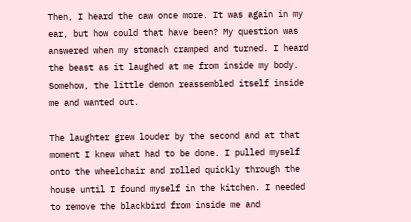Then, I heard the caw once more. It was again in my ear, but how could that have been? My question was answered when my stomach cramped and turned. I heard the beast as it laughed at me from inside my body. Somehow, the little demon reassembled itself inside me and wanted out.

The laughter grew louder by the second and at that moment I knew what had to be done. I pulled myself onto the wheelchair and rolled quickly through the house until I found myself in the kitchen. I needed to remove the blackbird from inside me and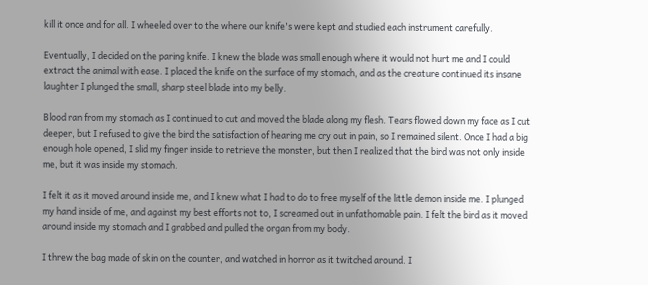kill it once and for all. I wheeled over to the where our knife's were kept and studied each instrument carefully.

Eventually, I decided on the paring knife. I knew the blade was small enough where it would not hurt me and I could extract the animal with ease. I placed the knife on the surface of my stomach, and as the creature continued its insane laughter I plunged the small, sharp steel blade into my belly.

Blood ran from my stomach as I continued to cut and moved the blade along my flesh. Tears flowed down my face as I cut deeper, but I refused to give the bird the satisfaction of hearing me cry out in pain, so I remained silent. Once I had a big enough hole opened, I slid my finger inside to retrieve the monster, but then I realized that the bird was not only inside me, but it was inside my stomach.

I felt it as it moved around inside me, and I knew what I had to do to free myself of the little demon inside me. I plunged my hand inside of me, and against my best efforts not to, I screamed out in unfathomable pain. I felt the bird as it moved around inside my stomach and I grabbed and pulled the organ from my body.

I threw the bag made of skin on the counter, and watched in horror as it twitched around. I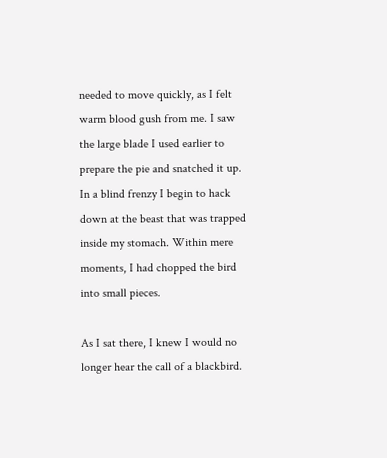needed to move quickly, as I felt warm blood gush from me. I saw the large blade I used earlier to prepare the pie and snatched it up. In a blind frenzy I begin to hack down at the beast that was trapped inside my stomach. Within mere moments, I had chopped the bird into small pieces.

As I sat there, I knew I would no longer hear the call of a blackbird.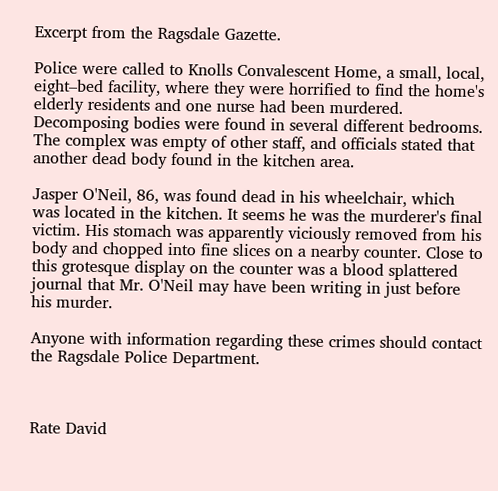Excerpt from the Ragsdale Gazette.

Police were called to Knolls Convalescent Home, a small, local, eight–bed facility, where they were horrified to find the home's elderly residents and one nurse had been murdered. Decomposing bodies were found in several different bedrooms. The complex was empty of other staff, and officials stated that another dead body found in the kitchen area.

Jasper O'Neil, 86, was found dead in his wheelchair, which was located in the kitchen. It seems he was the murderer's final victim. His stomach was apparently viciously removed from his body and chopped into fine slices on a nearby counter. Close to this grotesque display on the counter was a blood splattered journal that Mr. O'Neil may have been writing in just before his murder.

Anyone with information regarding these crimes should contact the Ragsdale Police Department.



Rate David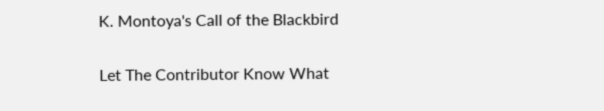K. Montoya's Call of the Blackbird

Let The Contributor Know What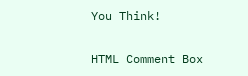You Think!

HTML Comment Box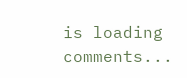is loading comments...